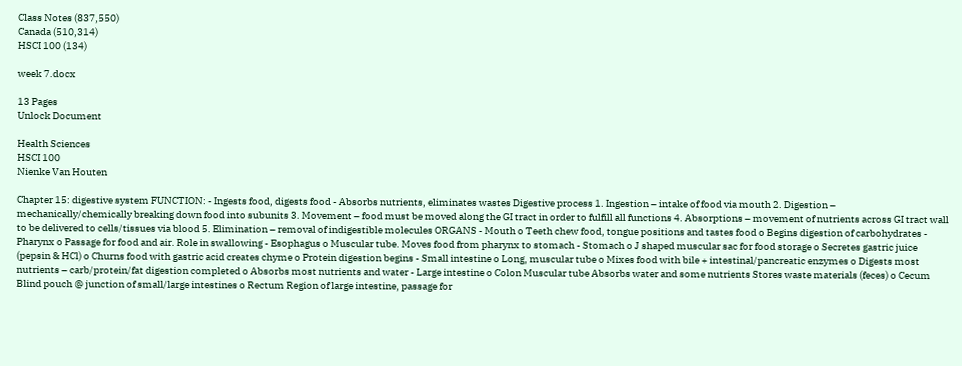Class Notes (837,550)
Canada (510,314)
HSCI 100 (134)

week 7.docx

13 Pages
Unlock Document

Health Sciences
HSCI 100
Nienke Van Houten

Chapter 15: digestive system FUNCTION: - Ingests food, digests food - Absorbs nutrients, eliminates wastes Digestive process 1. Ingestion – intake of food via mouth 2. Digestion – mechanically/chemically breaking down food into subunits 3. Movement – food must be moved along the GI tract in order to fulfill all functions 4. Absorptions – movement of nutrients across GI tract wall to be delivered to cells/tissues via blood 5. Elimination – removal of indigestible molecules ORGANS - Mouth o Teeth chew food, tongue positions and tastes food o Begins digestion of carbohydrates - Pharynx o Passage for food and air. Role in swallowing - Esophagus o Muscular tube. Moves food from pharynx to stomach - Stomach o J shaped muscular sac for food storage o Secretes gastric juice (pepsin & HCl) o Churns food with gastric acid creates chyme o Protein digestion begins - Small intestine o Long, muscular tube o Mixes food with bile + intestinal/pancreatic enzymes o Digests most nutrients – carb/protein/fat digestion completed o Absorbs most nutrients and water - Large intestine o Colon Muscular tube Absorbs water and some nutrients Stores waste materials (feces) o Cecum Blind pouch @ junction of small/large intestines o Rectum Region of large intestine, passage for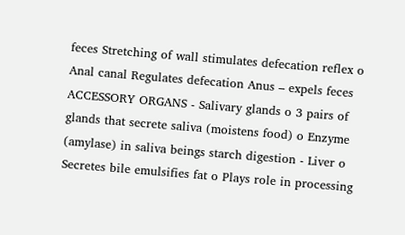feces Stretching of wall stimulates defecation reflex o Anal canal Regulates defecation Anus – expels feces ACCESSORY ORGANS - Salivary glands o 3 pairs of glands that secrete saliva (moistens food) o Enzyme (amylase) in saliva beings starch digestion - Liver o Secretes bile emulsifies fat o Plays role in processing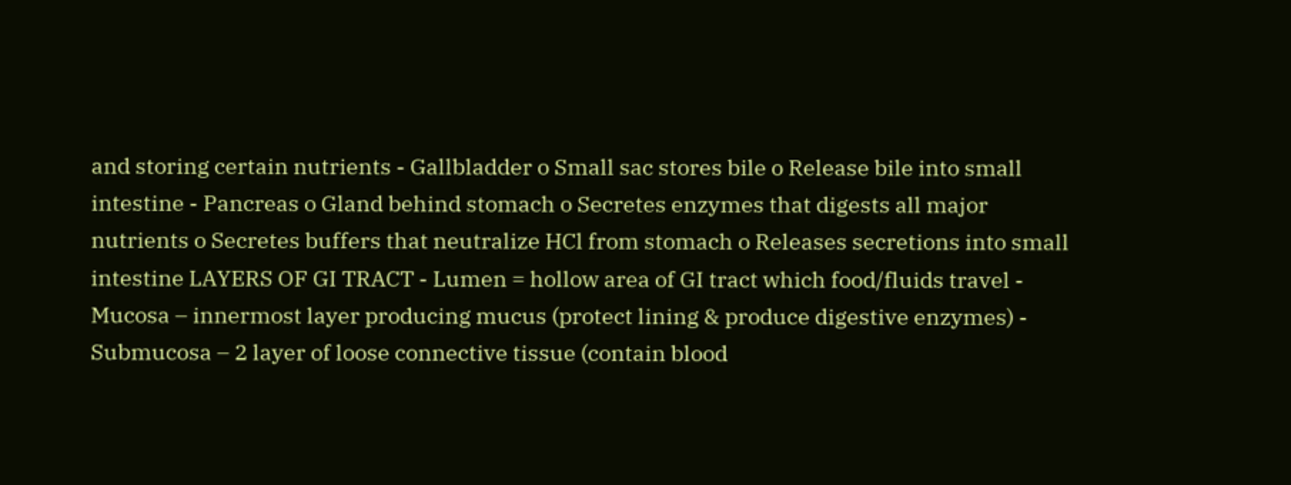and storing certain nutrients - Gallbladder o Small sac stores bile o Release bile into small intestine - Pancreas o Gland behind stomach o Secretes enzymes that digests all major nutrients o Secretes buffers that neutralize HCl from stomach o Releases secretions into small intestine LAYERS OF GI TRACT - Lumen = hollow area of GI tract which food/fluids travel - Mucosa – innermost layer producing mucus (protect lining & produce digestive enzymes) - Submucosa – 2 layer of loose connective tissue (contain blood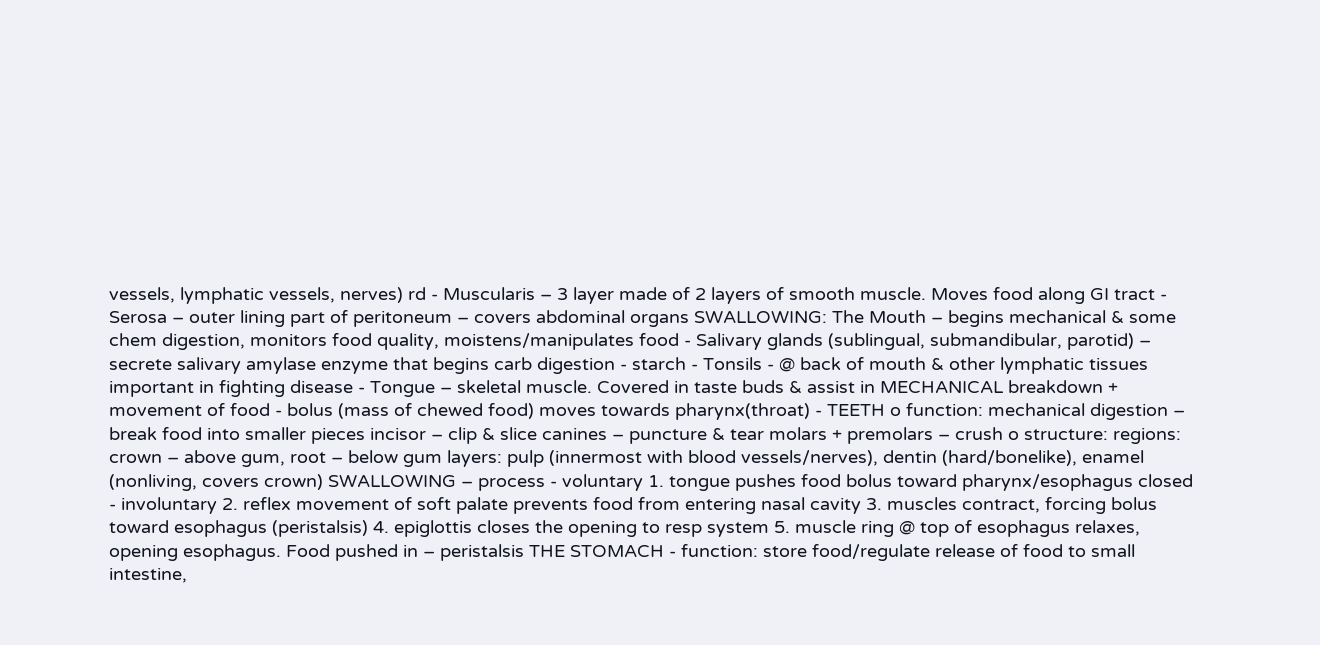vessels, lymphatic vessels, nerves) rd - Muscularis – 3 layer made of 2 layers of smooth muscle. Moves food along GI tract - Serosa – outer lining part of peritoneum – covers abdominal organs SWALLOWING: The Mouth – begins mechanical & some chem digestion, monitors food quality, moistens/manipulates food - Salivary glands (sublingual, submandibular, parotid) – secrete salivary amylase enzyme that begins carb digestion - starch - Tonsils - @ back of mouth & other lymphatic tissues important in fighting disease - Tongue – skeletal muscle. Covered in taste buds & assist in MECHANICAL breakdown + movement of food - bolus (mass of chewed food) moves towards pharynx(throat) - TEETH o function: mechanical digestion – break food into smaller pieces incisor – clip & slice canines – puncture & tear molars + premolars – crush o structure: regions: crown – above gum, root – below gum layers: pulp (innermost with blood vessels/nerves), dentin (hard/bonelike), enamel (nonliving, covers crown) SWALLOWING – process - voluntary 1. tongue pushes food bolus toward pharynx/esophagus closed - involuntary 2. reflex movement of soft palate prevents food from entering nasal cavity 3. muscles contract, forcing bolus toward esophagus (peristalsis) 4. epiglottis closes the opening to resp system 5. muscle ring @ top of esophagus relaxes, opening esophagus. Food pushed in – peristalsis THE STOMACH - function: store food/regulate release of food to small intestine,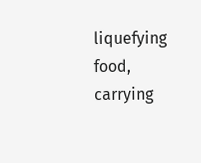liquefying food, carrying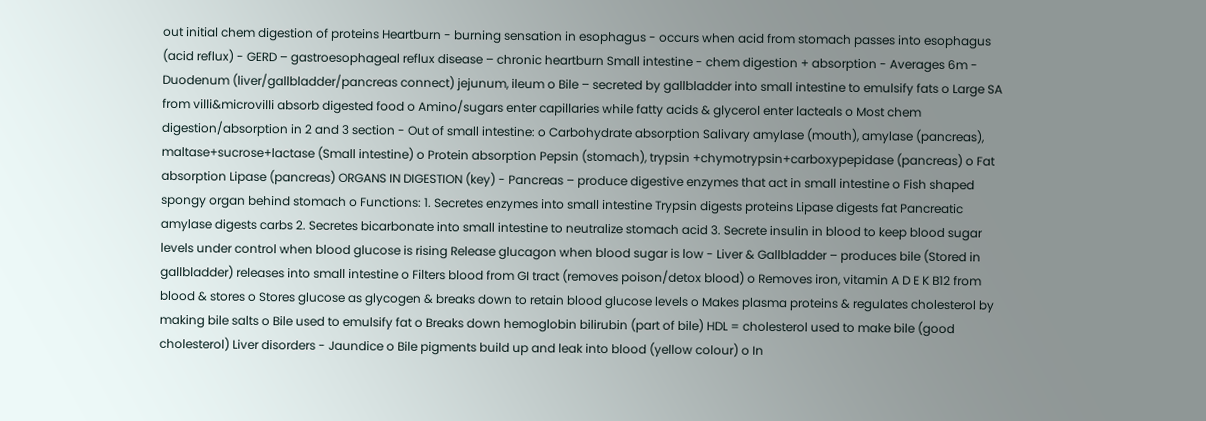out initial chem digestion of proteins Heartburn - burning sensation in esophagus - occurs when acid from stomach passes into esophagus (acid reflux) - GERD – gastroesophageal reflux disease – chronic heartburn Small intestine - chem digestion + absorption - Averages 6m - Duodenum (liver/gallbladder/pancreas connect) jejunum, ileum o Bile – secreted by gallbladder into small intestine to emulsify fats o Large SA from villi&microvilli absorb digested food o Amino/sugars enter capillaries while fatty acids & glycerol enter lacteals o Most chem digestion/absorption in 2 and 3 section - Out of small intestine: o Carbohydrate absorption Salivary amylase (mouth), amylase (pancreas), maltase+sucrose+lactase (Small intestine) o Protein absorption Pepsin (stomach), trypsin +chymotrypsin+carboxypepidase (pancreas) o Fat absorption Lipase (pancreas) ORGANS IN DIGESTION (key) - Pancreas – produce digestive enzymes that act in small intestine o Fish shaped spongy organ behind stomach o Functions: 1. Secretes enzymes into small intestine Trypsin digests proteins Lipase digests fat Pancreatic amylase digests carbs 2. Secretes bicarbonate into small intestine to neutralize stomach acid 3. Secrete insulin in blood to keep blood sugar levels under control when blood glucose is rising Release glucagon when blood sugar is low - Liver & Gallbladder – produces bile (Stored in gallbladder) releases into small intestine o Filters blood from GI tract (removes poison/detox blood) o Removes iron, vitamin A D E K B12 from blood & stores o Stores glucose as glycogen & breaks down to retain blood glucose levels o Makes plasma proteins & regulates cholesterol by making bile salts o Bile used to emulsify fat o Breaks down hemoglobin bilirubin (part of bile) HDL = cholesterol used to make bile (good cholesterol) Liver disorders - Jaundice o Bile pigments build up and leak into blood (yellow colour) o In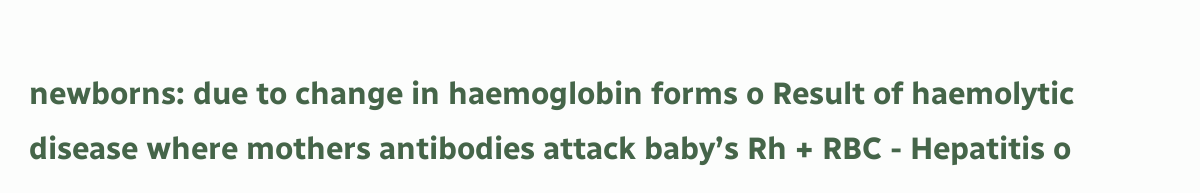newborns: due to change in haemoglobin forms o Result of haemolytic disease where mothers antibodies attack baby’s Rh + RBC - Hepatitis o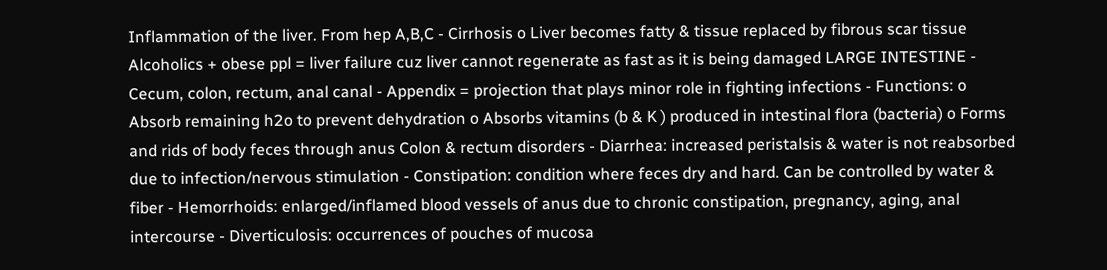Inflammation of the liver. From hep A,B,C - Cirrhosis o Liver becomes fatty & tissue replaced by fibrous scar tissue Alcoholics + obese ppl = liver failure cuz liver cannot regenerate as fast as it is being damaged LARGE INTESTINE - Cecum, colon, rectum, anal canal - Appendix = projection that plays minor role in fighting infections - Functions: o Absorb remaining h2o to prevent dehydration o Absorbs vitamins (b & K ) produced in intestinal flora (bacteria) o Forms and rids of body feces through anus Colon & rectum disorders - Diarrhea: increased peristalsis & water is not reabsorbed due to infection/nervous stimulation - Constipation: condition where feces dry and hard. Can be controlled by water & fiber - Hemorrhoids: enlarged/inflamed blood vessels of anus due to chronic constipation, pregnancy, aging, anal intercourse - Diverticulosis: occurrences of pouches of mucosa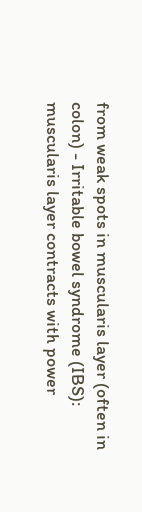from weak spots in muscularis layer (often in colon) - Irritable bowel syndrome (IBS): muscularis layer contracts with power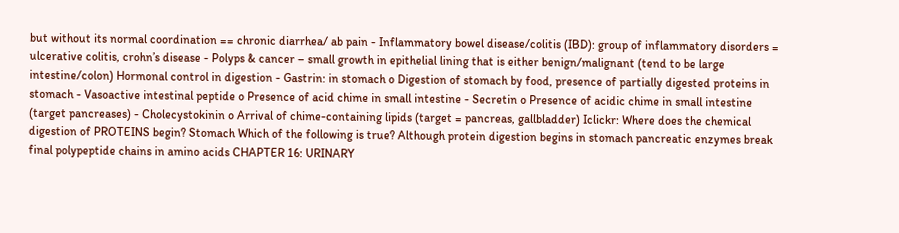but without its normal coordination == chronic diarrhea/ ab pain - Inflammatory bowel disease/colitis (IBD): group of inflammatory disorders = ulcerative colitis, crohn’s disease - Polyps & cancer – small growth in epithelial lining that is either benign/malignant (tend to be large intestine/colon) Hormonal control in digestion - Gastrin: in stomach o Digestion of stomach by food, presence of partially digested proteins in stomach - Vasoactive intestinal peptide o Presence of acid chime in small intestine - Secretin o Presence of acidic chime in small intestine (target pancreases) - Cholecystokinin o Arrival of chime-containing lipids (target = pancreas, gallbladder) Iclickr: Where does the chemical digestion of PROTEINS begin? Stomach Which of the following is true? Although protein digestion begins in stomach pancreatic enzymes break final polypeptide chains in amino acids CHAPTER 16: URINARY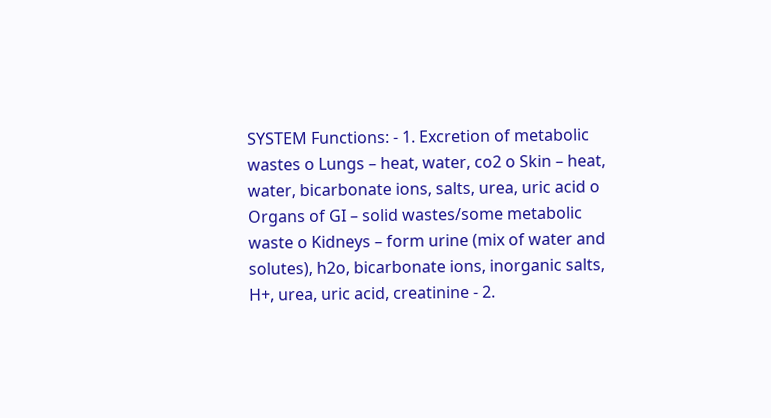SYSTEM Functions: - 1. Excretion of metabolic wastes o Lungs – heat, water, co2 o Skin – heat, water, bicarbonate ions, salts, urea, uric acid o Organs of GI – solid wastes/some metabolic waste o Kidneys – form urine (mix of water and solutes), h2o, bicarbonate ions, inorganic salts, H+, urea, uric acid, creatinine - 2.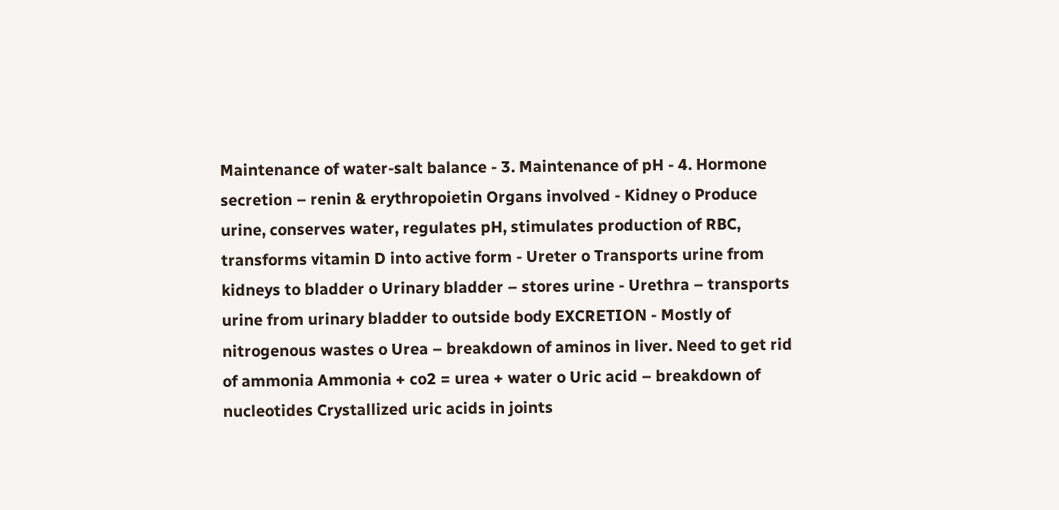Maintenance of water-salt balance - 3. Maintenance of pH - 4. Hormone secretion – renin & erythropoietin Organs involved - Kidney o Produce urine, conserves water, regulates pH, stimulates production of RBC, transforms vitamin D into active form - Ureter o Transports urine from kidneys to bladder o Urinary bladder – stores urine - Urethra – transports urine from urinary bladder to outside body EXCRETION - Mostly of nitrogenous wastes o Urea – breakdown of aminos in liver. Need to get rid of ammonia Ammonia + co2 = urea + water o Uric acid – breakdown of nucleotides Crystallized uric acids in joints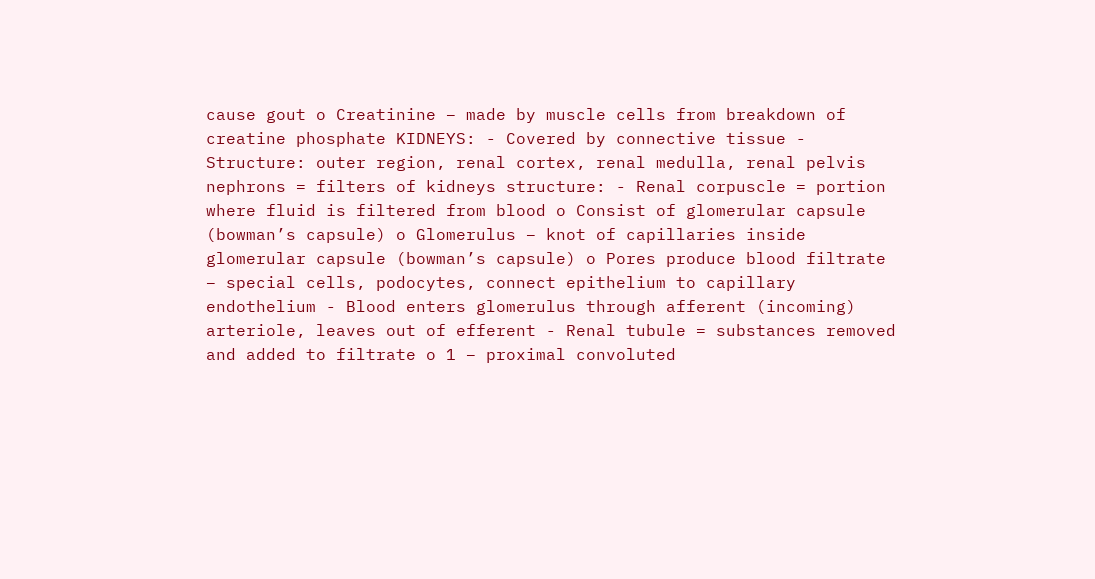cause gout o Creatinine – made by muscle cells from breakdown of creatine phosphate KIDNEYS: - Covered by connective tissue - Structure: outer region, renal cortex, renal medulla, renal pelvis nephrons = filters of kidneys structure: - Renal corpuscle = portion where fluid is filtered from blood o Consist of glomerular capsule (bowman’s capsule) o Glomerulus – knot of capillaries inside glomerular capsule (bowman’s capsule) o Pores produce blood filtrate – special cells, podocytes, connect epithelium to capillary endothelium - Blood enters glomerulus through afferent (incoming) arteriole, leaves out of efferent - Renal tubule = substances removed and added to filtrate o 1 – proximal convoluted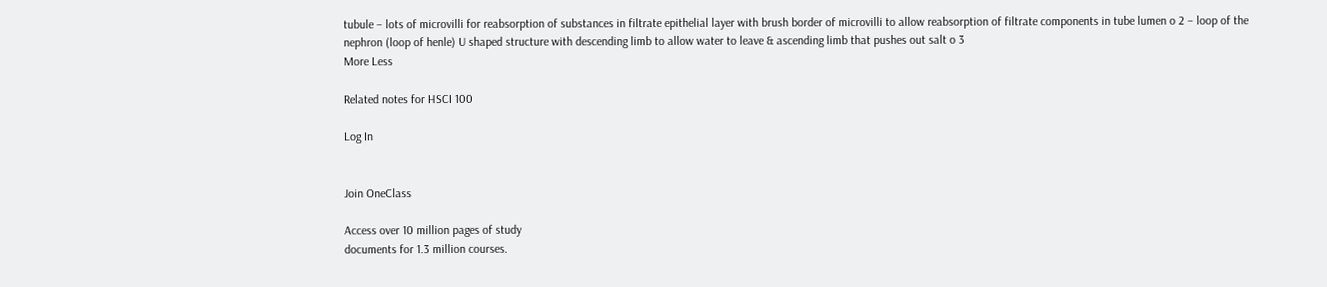tubule – lots of microvilli for reabsorption of substances in filtrate epithelial layer with brush border of microvilli to allow reabsorption of filtrate components in tube lumen o 2 – loop of the nephron (loop of henle) U shaped structure with descending limb to allow water to leave & ascending limb that pushes out salt o 3
More Less

Related notes for HSCI 100

Log In


Join OneClass

Access over 10 million pages of study
documents for 1.3 million courses.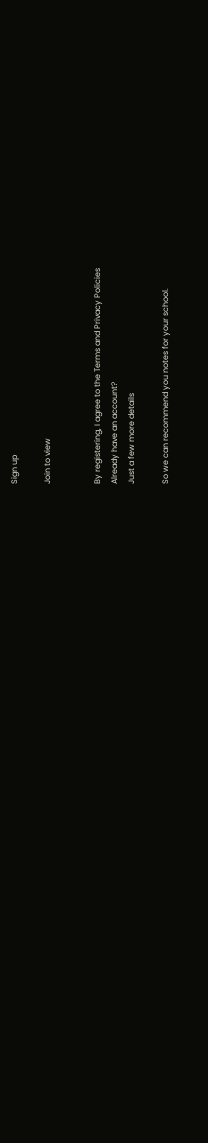Sign up

Join to view


By registering, I agree to the Terms and Privacy Policies
Already have an account?
Just a few more details

So we can recommend you notes for your school.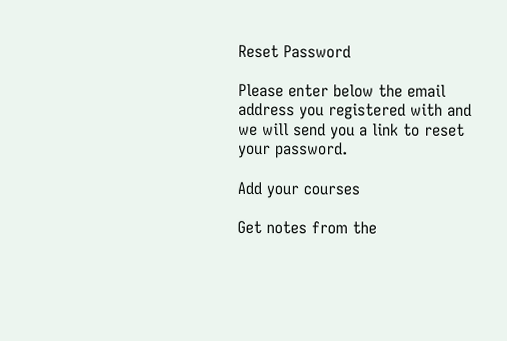Reset Password

Please enter below the email address you registered with and we will send you a link to reset your password.

Add your courses

Get notes from the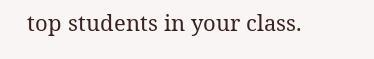top students in your class.